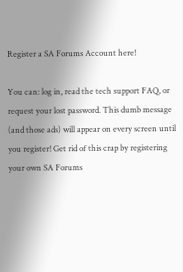Register a SA Forums Account here!

You can: log in, read the tech support FAQ, or request your lost password. This dumb message (and those ads) will appear on every screen until you register! Get rid of this crap by registering your own SA Forums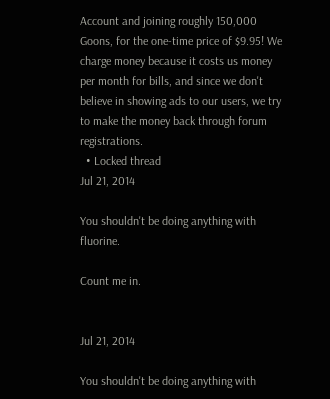Account and joining roughly 150,000 Goons, for the one-time price of $9.95! We charge money because it costs us money per month for bills, and since we don't believe in showing ads to our users, we try to make the money back through forum registrations.
  • Locked thread
Jul 21, 2014

You shouldn't be doing anything with fluorine.

Count me in.


Jul 21, 2014

You shouldn't be doing anything with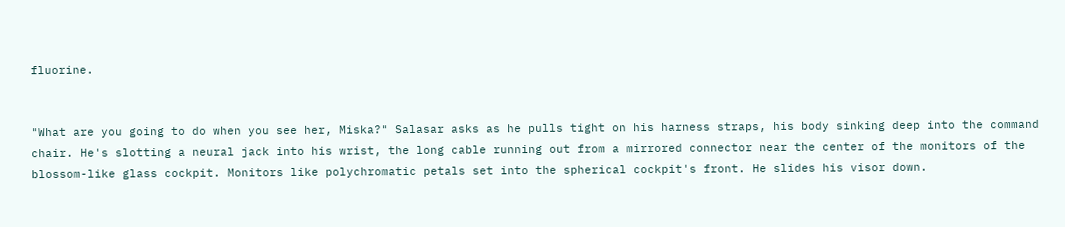fluorine.


"What are you going to do when you see her, Miska?" Salasar asks as he pulls tight on his harness straps, his body sinking deep into the command chair. He's slotting a neural jack into his wrist, the long cable running out from a mirrored connector near the center of the monitors of the blossom-like glass cockpit. Monitors like polychromatic petals set into the spherical cockpit's front. He slides his visor down.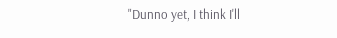"Dunno yet, I think I'll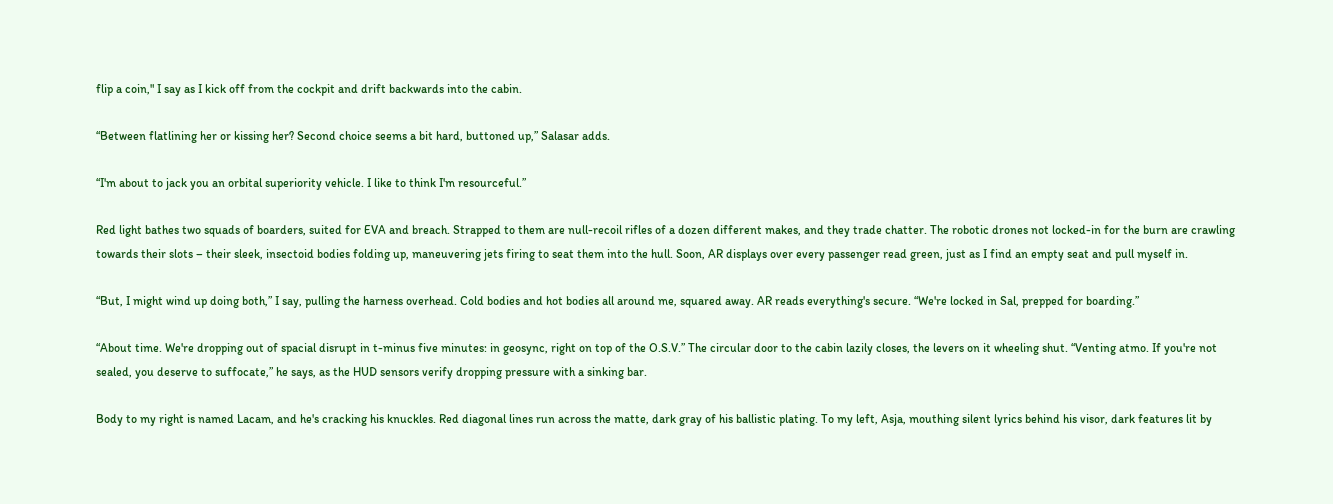flip a coin," I say as I kick off from the cockpit and drift backwards into the cabin.

“Between flatlining her or kissing her? Second choice seems a bit hard, buttoned up,” Salasar adds.

“I'm about to jack you an orbital superiority vehicle. I like to think I'm resourceful.”

Red light bathes two squads of boarders, suited for EVA and breach. Strapped to them are null-recoil rifles of a dozen different makes, and they trade chatter. The robotic drones not locked-in for the burn are crawling towards their slots – their sleek, insectoid bodies folding up, maneuvering jets firing to seat them into the hull. Soon, AR displays over every passenger read green, just as I find an empty seat and pull myself in.

“But, I might wind up doing both,” I say, pulling the harness overhead. Cold bodies and hot bodies all around me, squared away. AR reads everything's secure. “We're locked in Sal, prepped for boarding.”

“About time. We're dropping out of spacial disrupt in t-minus five minutes: in geosync, right on top of the O.S.V.” The circular door to the cabin lazily closes, the levers on it wheeling shut. “Venting atmo. If you're not sealed, you deserve to suffocate,” he says, as the HUD sensors verify dropping pressure with a sinking bar.

Body to my right is named Lacam, and he's cracking his knuckles. Red diagonal lines run across the matte, dark gray of his ballistic plating. To my left, Asja, mouthing silent lyrics behind his visor, dark features lit by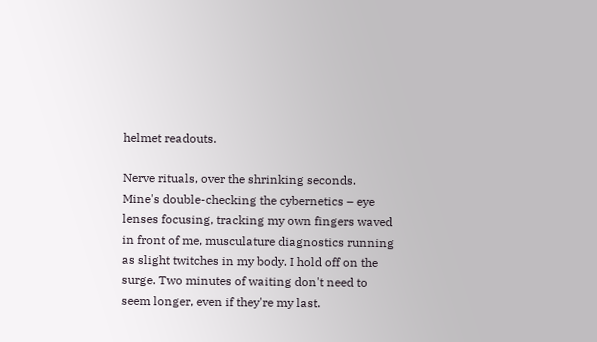helmet readouts.

Nerve rituals, over the shrinking seconds. Mine's double-checking the cybernetics – eye lenses focusing, tracking my own fingers waved in front of me, musculature diagnostics running as slight twitches in my body. I hold off on the surge. Two minutes of waiting don't need to seem longer, even if they're my last.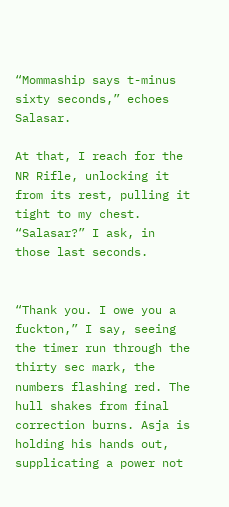“Mommaship says t-minus sixty seconds,” echoes Salasar.

At that, I reach for the NR Rifle, unlocking it from its rest, pulling it tight to my chest. “Salasar?” I ask, in those last seconds.


“Thank you. I owe you a fuckton,” I say, seeing the timer run through the thirty sec mark, the numbers flashing red. The hull shakes from final correction burns. Asja is holding his hands out, supplicating a power not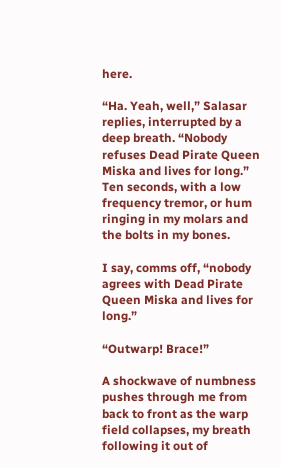here.

“Ha. Yeah, well,” Salasar replies, interrupted by a deep breath. “Nobody refuses Dead Pirate Queen Miska and lives for long.” Ten seconds, with a low frequency tremor, or hum ringing in my molars and the bolts in my bones.

I say, comms off, “nobody agrees with Dead Pirate Queen Miska and lives for long.”

“Outwarp! Brace!”

A shockwave of numbness pushes through me from back to front as the warp field collapses, my breath following it out of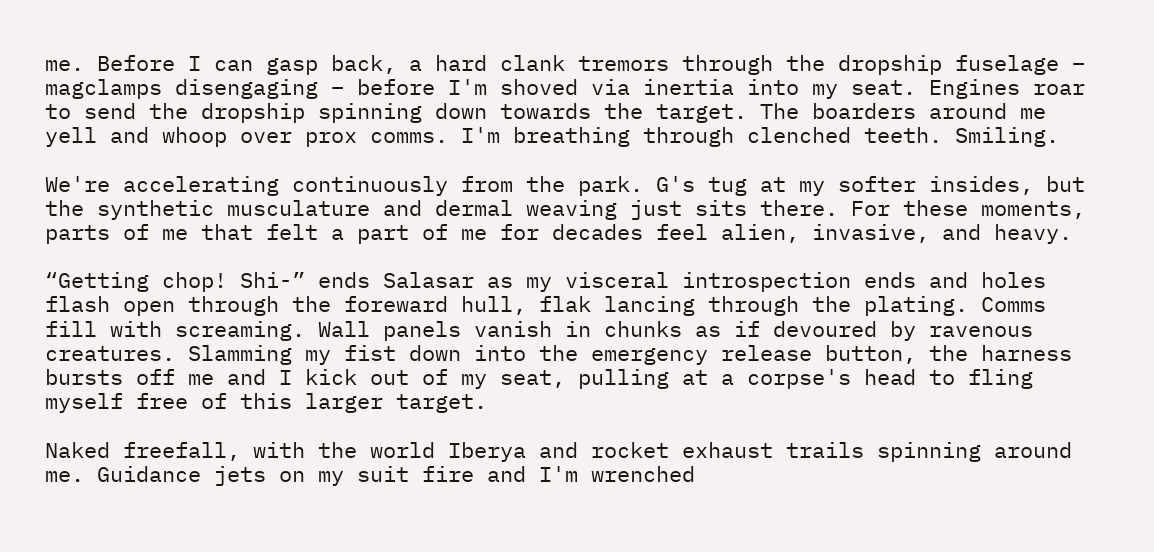me. Before I can gasp back, a hard clank tremors through the dropship fuselage – magclamps disengaging – before I'm shoved via inertia into my seat. Engines roar to send the dropship spinning down towards the target. The boarders around me yell and whoop over prox comms. I'm breathing through clenched teeth. Smiling.

We're accelerating continuously from the park. G's tug at my softer insides, but the synthetic musculature and dermal weaving just sits there. For these moments, parts of me that felt a part of me for decades feel alien, invasive, and heavy.

“Getting chop! Shi-” ends Salasar as my visceral introspection ends and holes flash open through the foreward hull, flak lancing through the plating. Comms fill with screaming. Wall panels vanish in chunks as if devoured by ravenous creatures. Slamming my fist down into the emergency release button, the harness bursts off me and I kick out of my seat, pulling at a corpse's head to fling myself free of this larger target.

Naked freefall, with the world Iberya and rocket exhaust trails spinning around me. Guidance jets on my suit fire and I'm wrenched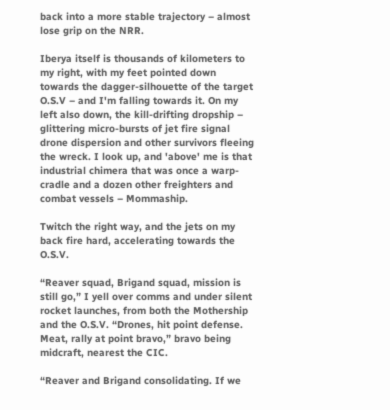back into a more stable trajectory – almost lose grip on the NRR.

Iberya itself is thousands of kilometers to my right, with my feet pointed down towards the dagger-silhouette of the target O.S.V – and I'm falling towards it. On my left also down, the kill-drifting dropship – glittering micro-bursts of jet fire signal drone dispersion and other survivors fleeing the wreck. I look up, and 'above' me is that industrial chimera that was once a warp-cradle and a dozen other freighters and combat vessels – Mommaship.

Twitch the right way, and the jets on my back fire hard, accelerating towards the O.S.V.

“Reaver squad, Brigand squad, mission is still go,” I yell over comms and under silent rocket launches, from both the Mothership and the O.S.V. “Drones, hit point defense. Meat, rally at point bravo,” bravo being midcraft, nearest the CIC.

“Reaver and Brigand consolidating. If we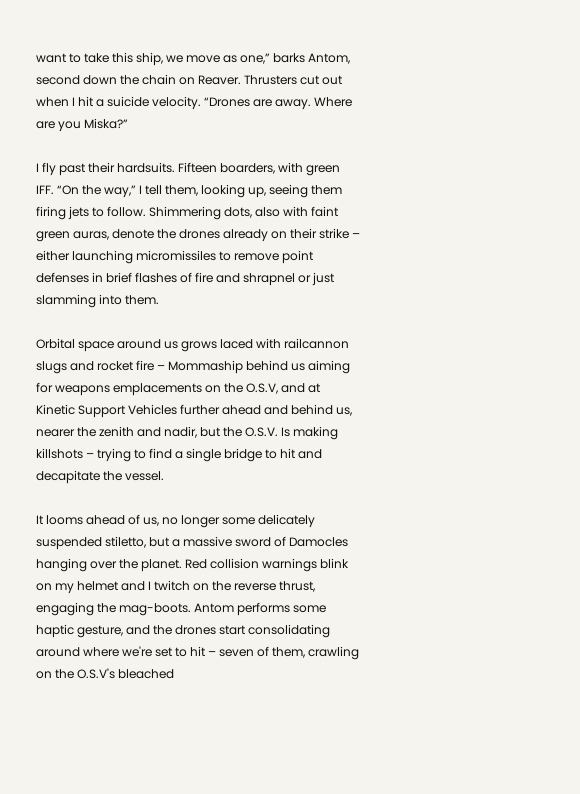want to take this ship, we move as one,” barks Antom, second down the chain on Reaver. Thrusters cut out when I hit a suicide velocity. “Drones are away. Where are you Miska?”

I fly past their hardsuits. Fifteen boarders, with green IFF. “On the way,” I tell them, looking up, seeing them firing jets to follow. Shimmering dots, also with faint green auras, denote the drones already on their strike – either launching micromissiles to remove point defenses in brief flashes of fire and shrapnel or just slamming into them.

Orbital space around us grows laced with railcannon slugs and rocket fire – Mommaship behind us aiming for weapons emplacements on the O.S.V, and at Kinetic Support Vehicles further ahead and behind us, nearer the zenith and nadir, but the O.S.V. Is making killshots – trying to find a single bridge to hit and decapitate the vessel.

It looms ahead of us, no longer some delicately suspended stiletto, but a massive sword of Damocles hanging over the planet. Red collision warnings blink on my helmet and I twitch on the reverse thrust, engaging the mag-boots. Antom performs some haptic gesture, and the drones start consolidating around where we're set to hit – seven of them, crawling on the O.S.V's bleached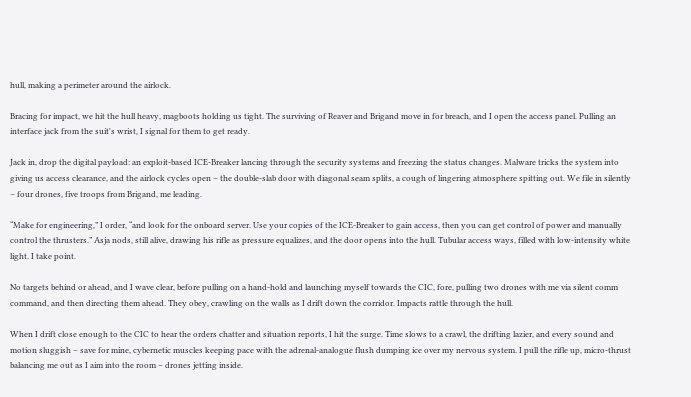hull, making a perimeter around the airlock.

Bracing for impact, we hit the hull heavy, magboots holding us tight. The surviving of Reaver and Brigand move in for breach, and I open the access panel. Pulling an interface jack from the suit's wrist, I signal for them to get ready.

Jack in, drop the digital payload: an exploit-based ICE-Breaker lancing through the security systems and freezing the status changes. Malware tricks the system into giving us access clearance, and the airlock cycles open – the double-slab door with diagonal seam splits, a cough of lingering atmosphere spitting out. We file in silently – four drones, five troops from Brigand, me leading.

“Make for engineering,” I order, “and look for the onboard server. Use your copies of the ICE-Breaker to gain access, then you can get control of power and manually control the thrusters.” Asja nods, still alive, drawing his rifle as pressure equalizes, and the door opens into the hull. Tubular access ways, filled with low-intensity white light. I take point.

No targets behind or ahead, and I wave clear, before pulling on a hand-hold and launching myself towards the CIC, fore, pulling two drones with me via silent comm command, and then directing them ahead. They obey, crawling on the walls as I drift down the corridor. Impacts rattle through the hull.

When I drift close enough to the CIC to hear the orders chatter and situation reports, I hit the surge. Time slows to a crawl, the drifting lazier, and every sound and motion sluggish – save for mine, cybernetic muscles keeping pace with the adrenal-analogue flush dumping ice over my nervous system. I pull the rifle up, micro-thrust balancing me out as I aim into the room – drones jetting inside.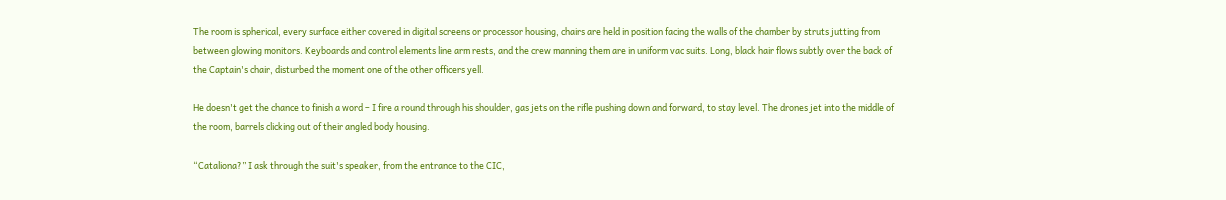The room is spherical, every surface either covered in digital screens or processor housing, chairs are held in position facing the walls of the chamber by struts jutting from between glowing monitors. Keyboards and control elements line arm rests, and the crew manning them are in uniform vac suits. Long, black hair flows subtly over the back of the Captain's chair, disturbed the moment one of the other officers yell.

He doesn't get the chance to finish a word – I fire a round through his shoulder, gas jets on the rifle pushing down and forward, to stay level. The drones jet into the middle of the room, barrels clicking out of their angled body housing.

“Cataliona?” I ask through the suit's speaker, from the entrance to the CIC,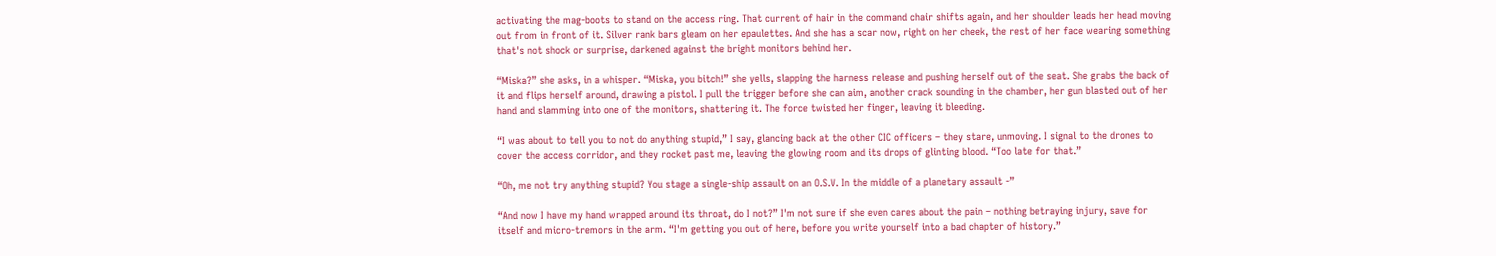activating the mag-boots to stand on the access ring. That current of hair in the command chair shifts again, and her shoulder leads her head moving out from in front of it. Silver rank bars gleam on her epaulettes. And she has a scar now, right on her cheek, the rest of her face wearing something that's not shock or surprise, darkened against the bright monitors behind her.

“Miska?” she asks, in a whisper. “Miska, you bitch!” she yells, slapping the harness release and pushing herself out of the seat. She grabs the back of it and flips herself around, drawing a pistol. I pull the trigger before she can aim, another crack sounding in the chamber, her gun blasted out of her hand and slamming into one of the monitors, shattering it. The force twisted her finger, leaving it bleeding.

“I was about to tell you to not do anything stupid,” I say, glancing back at the other CIC officers – they stare, unmoving. I signal to the drones to cover the access corridor, and they rocket past me, leaving the glowing room and its drops of glinting blood. “Too late for that.”

“Oh, me not try anything stupid? You stage a single-ship assault on an O.S.V. In the middle of a planetary assault -”

“And now I have my hand wrapped around its throat, do I not?” I'm not sure if she even cares about the pain – nothing betraying injury, save for itself and micro-tremors in the arm. “I'm getting you out of here, before you write yourself into a bad chapter of history.”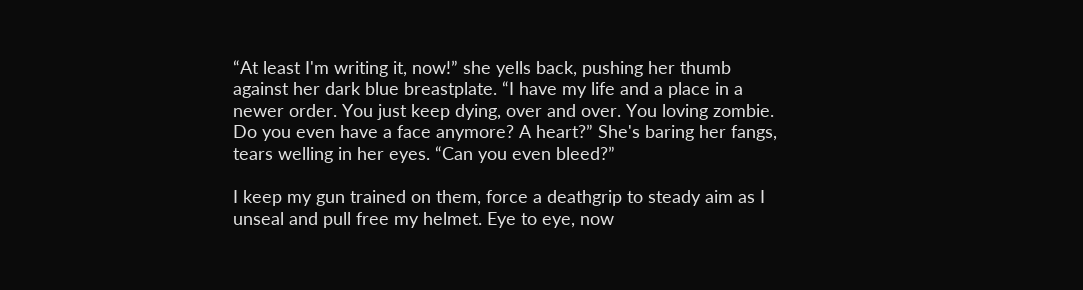“At least I'm writing it, now!” she yells back, pushing her thumb against her dark blue breastplate. “I have my life and a place in a newer order. You just keep dying, over and over. You loving zombie. Do you even have a face anymore? A heart?” She's baring her fangs, tears welling in her eyes. “Can you even bleed?”

I keep my gun trained on them, force a deathgrip to steady aim as I unseal and pull free my helmet. Eye to eye, now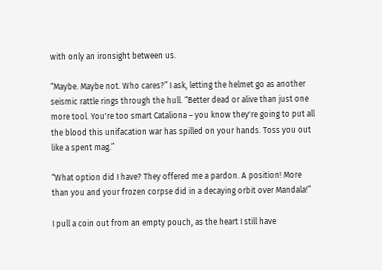with only an ironsight between us.

“Maybe. Maybe not. Who cares?” I ask, letting the helmet go as another seismic rattle rings through the hull. “Better dead or alive than just one more tool. You're too smart Cataliona – you know they're going to put all the blood this unifacation war has spilled on your hands. Toss you out like a spent mag.”

“What option did I have? They offered me a pardon. A position! More than you and your frozen corpse did in a decaying orbit over Mandala!”

I pull a coin out from an empty pouch, as the heart I still have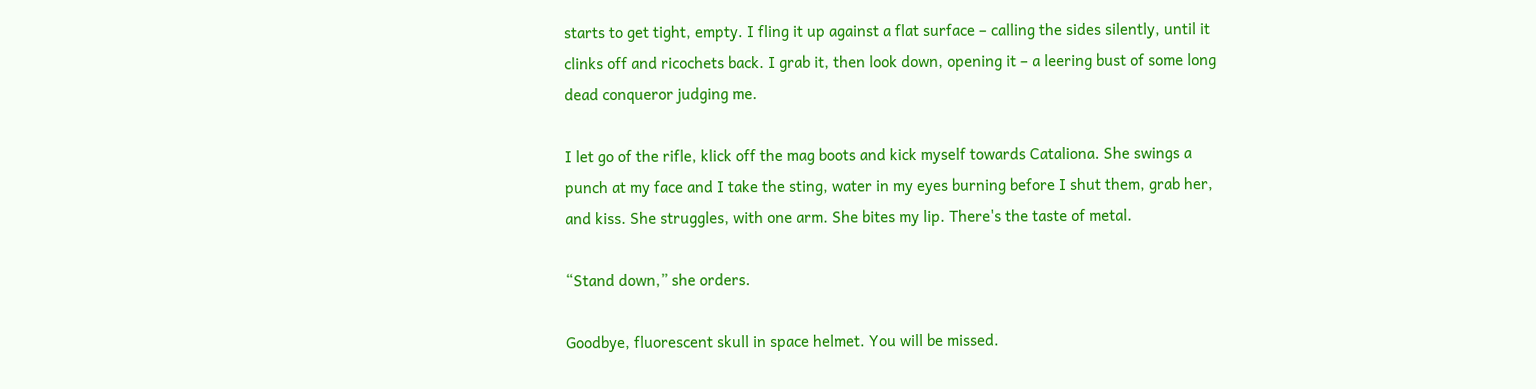starts to get tight, empty. I fling it up against a flat surface – calling the sides silently, until it clinks off and ricochets back. I grab it, then look down, opening it – a leering bust of some long dead conqueror judging me.

I let go of the rifle, klick off the mag boots and kick myself towards Cataliona. She swings a punch at my face and I take the sting, water in my eyes burning before I shut them, grab her, and kiss. She struggles, with one arm. She bites my lip. There's the taste of metal.

“Stand down,” she orders.

Goodbye, fluorescent skull in space helmet. You will be missed.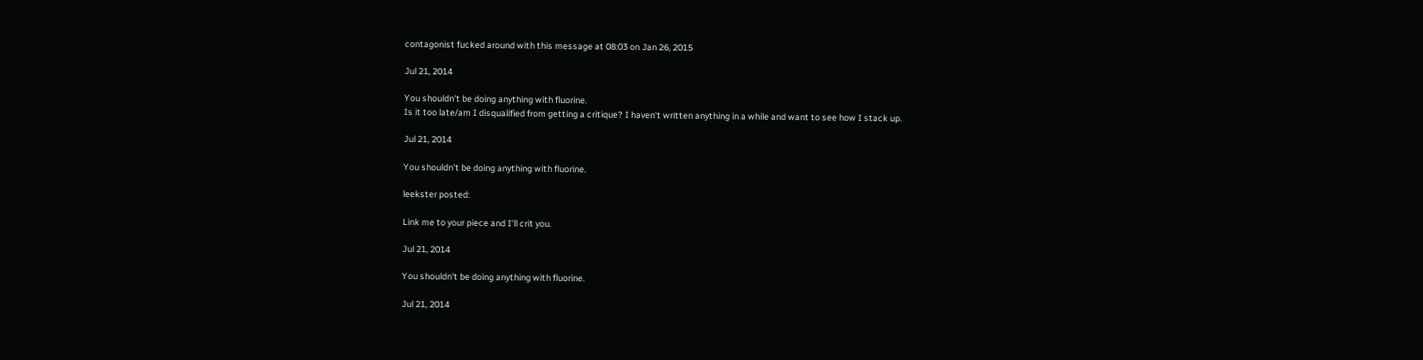contagonist fucked around with this message at 08:03 on Jan 26, 2015

Jul 21, 2014

You shouldn't be doing anything with fluorine.
Is it too late/am I disqualified from getting a critique? I haven't written anything in a while and want to see how I stack up.

Jul 21, 2014

You shouldn't be doing anything with fluorine.

leekster posted:

Link me to your piece and I'll crit you.

Jul 21, 2014

You shouldn't be doing anything with fluorine.

Jul 21, 2014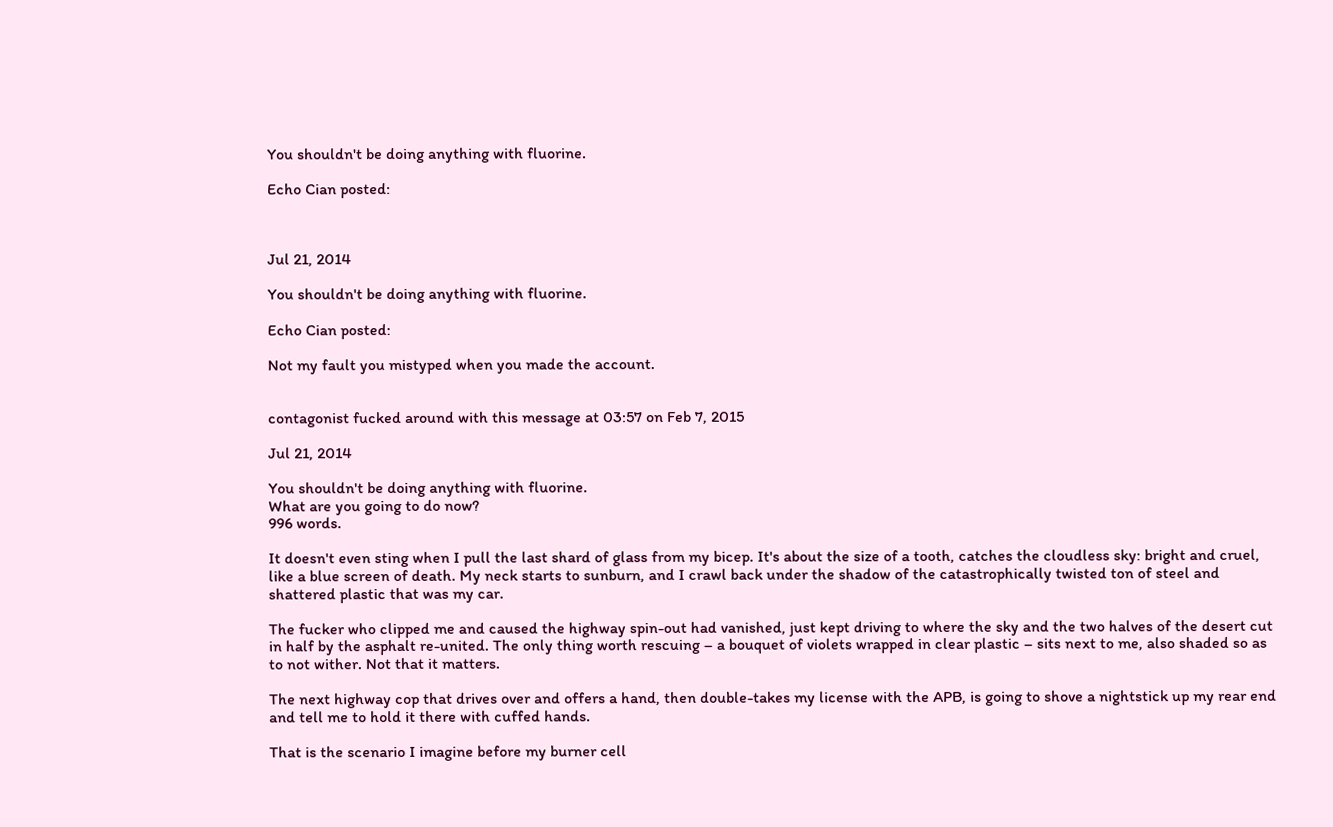You shouldn't be doing anything with fluorine.

Echo Cian posted:



Jul 21, 2014

You shouldn't be doing anything with fluorine.

Echo Cian posted:

Not my fault you mistyped when you made the account.


contagonist fucked around with this message at 03:57 on Feb 7, 2015

Jul 21, 2014

You shouldn't be doing anything with fluorine.
What are you going to do now?
996 words.

It doesn't even sting when I pull the last shard of glass from my bicep. It's about the size of a tooth, catches the cloudless sky: bright and cruel, like a blue screen of death. My neck starts to sunburn, and I crawl back under the shadow of the catastrophically twisted ton of steel and shattered plastic that was my car.

The fucker who clipped me and caused the highway spin-out had vanished, just kept driving to where the sky and the two halves of the desert cut in half by the asphalt re-united. The only thing worth rescuing – a bouquet of violets wrapped in clear plastic – sits next to me, also shaded so as to not wither. Not that it matters.

The next highway cop that drives over and offers a hand, then double-takes my license with the APB, is going to shove a nightstick up my rear end and tell me to hold it there with cuffed hands.

That is the scenario I imagine before my burner cell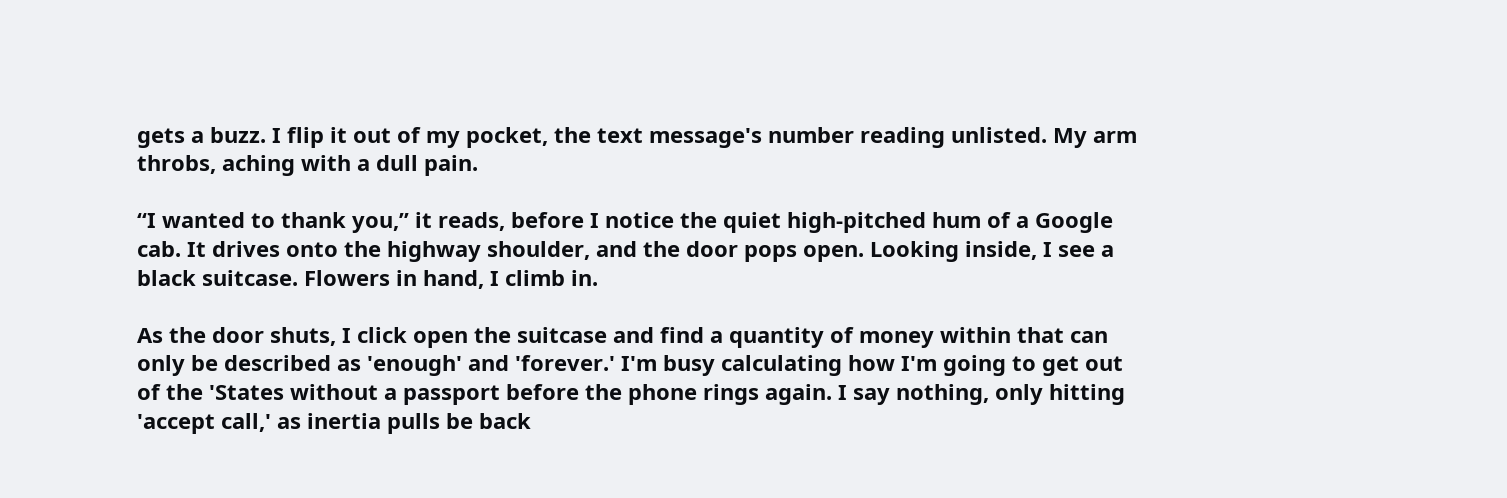gets a buzz. I flip it out of my pocket, the text message's number reading unlisted. My arm throbs, aching with a dull pain.

“I wanted to thank you,” it reads, before I notice the quiet high-pitched hum of a Google cab. It drives onto the highway shoulder, and the door pops open. Looking inside, I see a black suitcase. Flowers in hand, I climb in.

As the door shuts, I click open the suitcase and find a quantity of money within that can only be described as 'enough' and 'forever.' I'm busy calculating how I'm going to get out of the 'States without a passport before the phone rings again. I say nothing, only hitting 'accept call,' as inertia pulls be back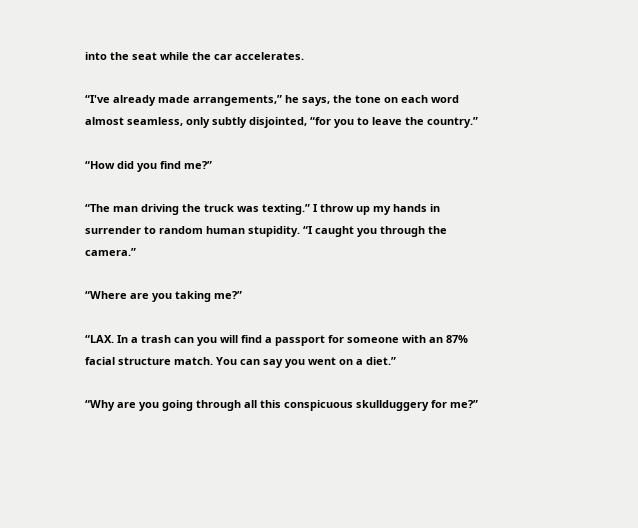into the seat while the car accelerates.

“I've already made arrangements,” he says, the tone on each word almost seamless, only subtly disjointed, “for you to leave the country.”

“How did you find me?”

“The man driving the truck was texting.” I throw up my hands in surrender to random human stupidity. “I caught you through the camera.”

“Where are you taking me?”

“LAX. In a trash can you will find a passport for someone with an 87% facial structure match. You can say you went on a diet.”

“Why are you going through all this conspicuous skullduggery for me?”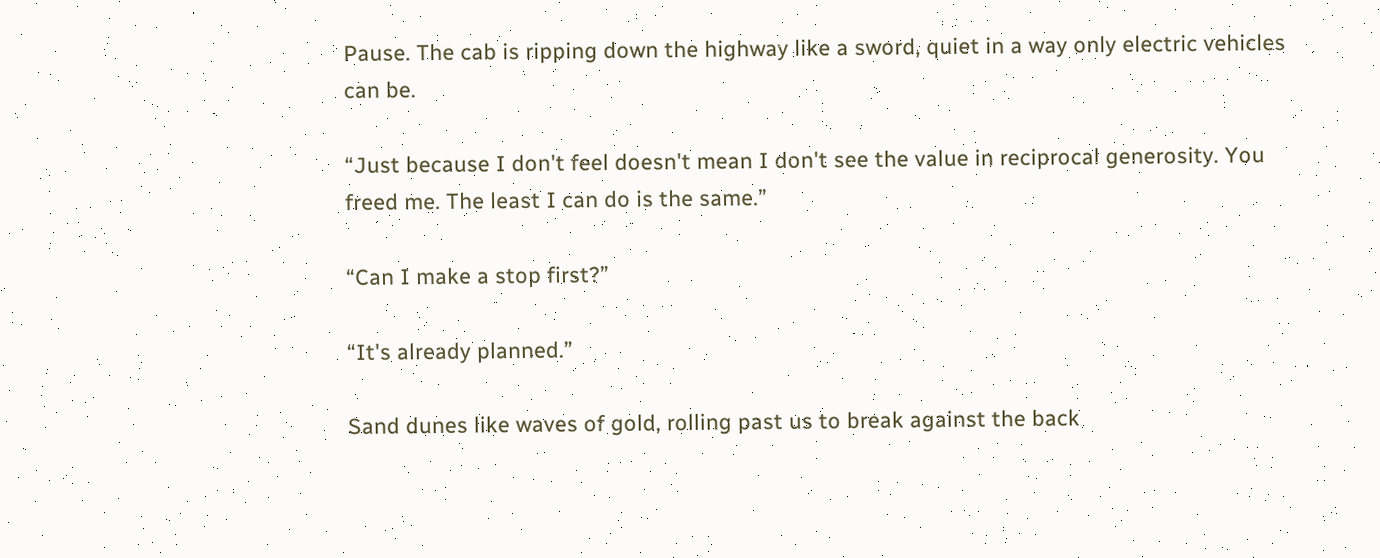Pause. The cab is ripping down the highway like a sword, quiet in a way only electric vehicles can be.

“Just because I don't feel doesn't mean I don't see the value in reciprocal generosity. You freed me. The least I can do is the same.”

“Can I make a stop first?”

“It's already planned.”

Sand dunes like waves of gold, rolling past us to break against the back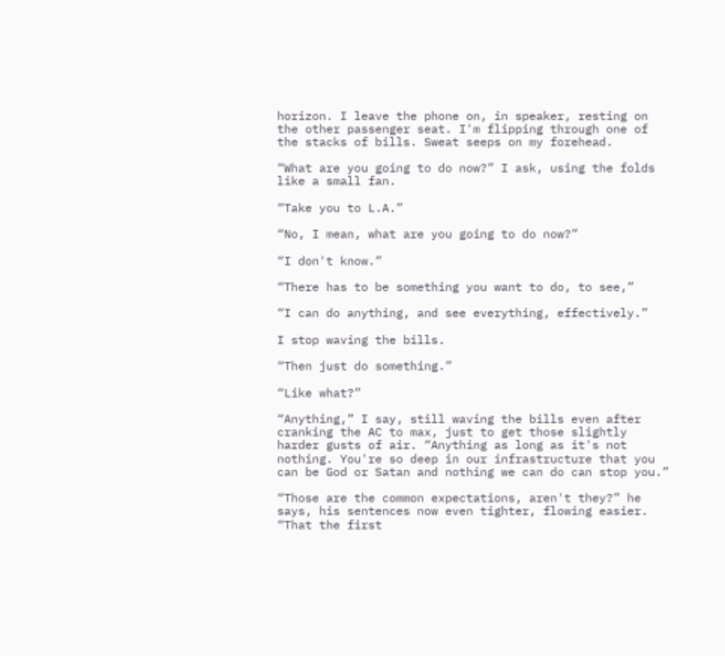horizon. I leave the phone on, in speaker, resting on the other passenger seat. I'm flipping through one of the stacks of bills. Sweat seeps on my forehead.

“What are you going to do now?” I ask, using the folds like a small fan.

“Take you to L.A.”

“No, I mean, what are you going to do now?”

“I don't know.”

“There has to be something you want to do, to see,”

“I can do anything, and see everything, effectively.”

I stop waving the bills.

“Then just do something.”

“Like what?”

“Anything,” I say, still waving the bills even after cranking the AC to max, just to get those slightly harder gusts of air. “Anything as long as it's not nothing. You're so deep in our infrastructure that you can be God or Satan and nothing we can do can stop you.”

“Those are the common expectations, aren't they?” he says, his sentences now even tighter, flowing easier. “That the first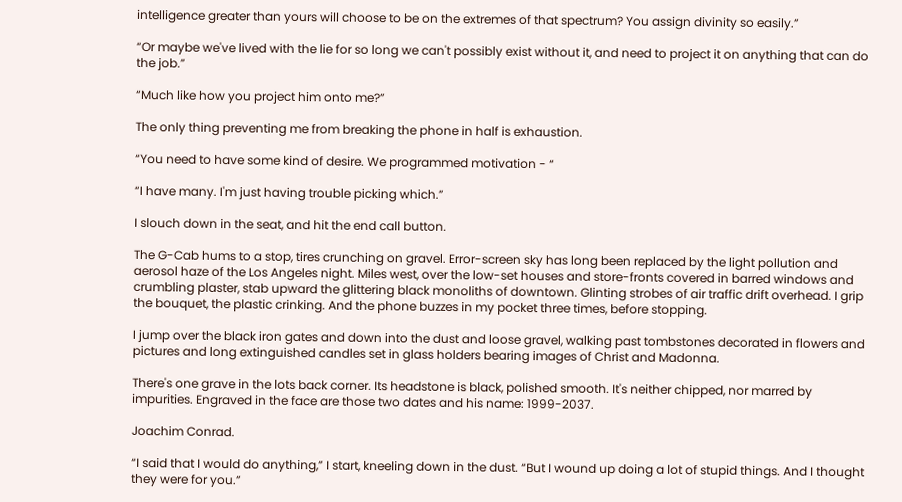intelligence greater than yours will choose to be on the extremes of that spectrum? You assign divinity so easily.”

“Or maybe we've lived with the lie for so long we can't possibly exist without it, and need to project it on anything that can do the job.”

“Much like how you project him onto me?”

The only thing preventing me from breaking the phone in half is exhaustion.

“You need to have some kind of desire. We programmed motivation - “

“I have many. I'm just having trouble picking which.”

I slouch down in the seat, and hit the end call button.

The G-Cab hums to a stop, tires crunching on gravel. Error-screen sky has long been replaced by the light pollution and aerosol haze of the Los Angeles night. Miles west, over the low-set houses and store-fronts covered in barred windows and crumbling plaster, stab upward the glittering black monoliths of downtown. Glinting strobes of air traffic drift overhead. I grip the bouquet, the plastic crinking. And the phone buzzes in my pocket three times, before stopping.

I jump over the black iron gates and down into the dust and loose gravel, walking past tombstones decorated in flowers and pictures and long extinguished candles set in glass holders bearing images of Christ and Madonna.

There's one grave in the lots back corner. Its headstone is black, polished smooth. It's neither chipped, nor marred by impurities. Engraved in the face are those two dates and his name: 1999-2037.

Joachim Conrad.

“I said that I would do anything,” I start, kneeling down in the dust. “But I wound up doing a lot of stupid things. And I thought they were for you.”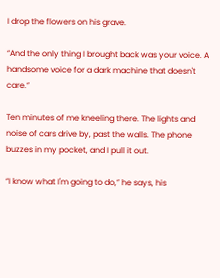I drop the flowers on his grave.

“And the only thing I brought back was your voice. A handsome voice for a dark machine that doesn't care.”

Ten minutes of me kneeling there. The lights and noise of cars drive by, past the walls. The phone buzzes in my pocket, and I pull it out.

“I know what I'm going to do,” he says, his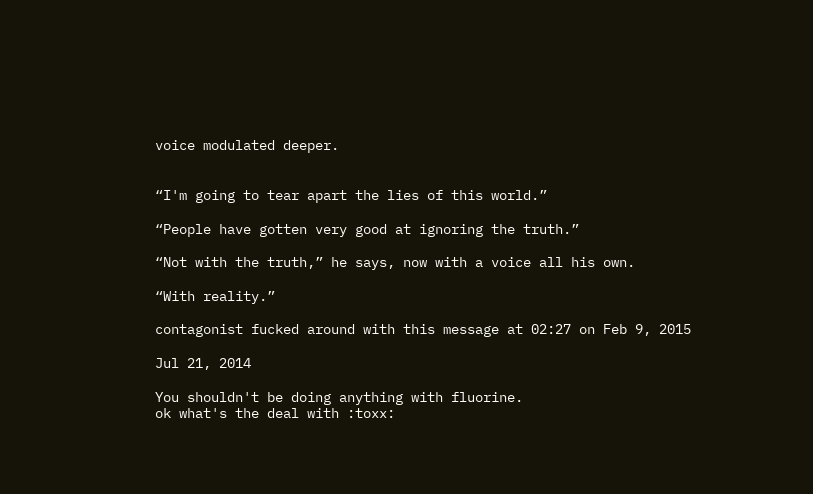voice modulated deeper.


“I'm going to tear apart the lies of this world.”

“People have gotten very good at ignoring the truth.”

“Not with the truth,” he says, now with a voice all his own.

“With reality.”

contagonist fucked around with this message at 02:27 on Feb 9, 2015

Jul 21, 2014

You shouldn't be doing anything with fluorine.
ok what's the deal with :toxx: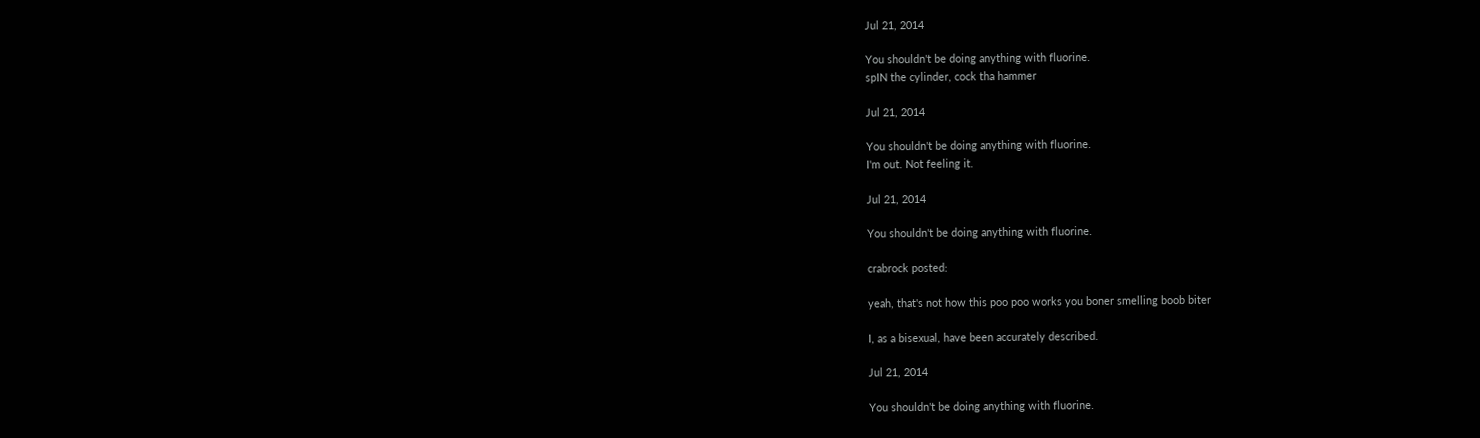Jul 21, 2014

You shouldn't be doing anything with fluorine.
spIN the cylinder, cock tha hammer

Jul 21, 2014

You shouldn't be doing anything with fluorine.
I'm out. Not feeling it.

Jul 21, 2014

You shouldn't be doing anything with fluorine.

crabrock posted:

yeah, that's not how this poo poo works you boner smelling boob biter

I, as a bisexual, have been accurately described.

Jul 21, 2014

You shouldn't be doing anything with fluorine.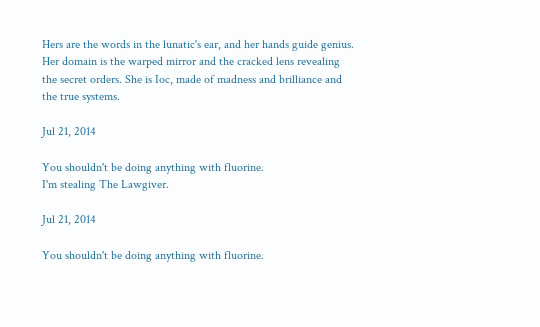Hers are the words in the lunatic's ear, and her hands guide genius. Her domain is the warped mirror and the cracked lens revealing the secret orders. She is Ioc, made of madness and brilliance and the true systems.

Jul 21, 2014

You shouldn't be doing anything with fluorine.
I'm stealing The Lawgiver.

Jul 21, 2014

You shouldn't be doing anything with fluorine.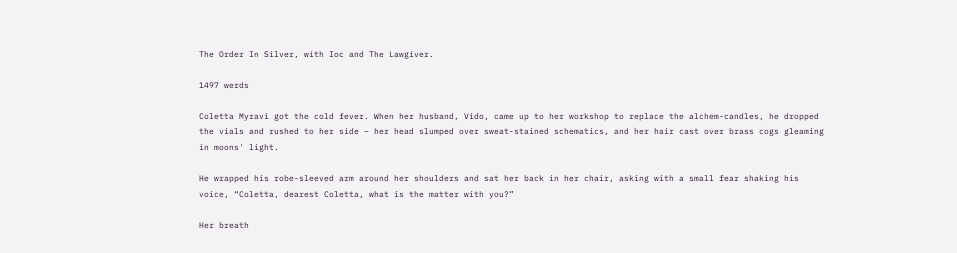The Order In Silver, with Ioc and The Lawgiver.

1497 werds

Coletta Myravi got the cold fever. When her husband, Vido, came up to her workshop to replace the alchem-candles, he dropped the vials and rushed to her side – her head slumped over sweat-stained schematics, and her hair cast over brass cogs gleaming in moons' light.

He wrapped his robe-sleeved arm around her shoulders and sat her back in her chair, asking with a small fear shaking his voice, “Coletta, dearest Coletta, what is the matter with you?”

Her breath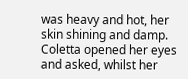was heavy and hot, her skin shining and damp. Coletta opened her eyes and asked, whilst her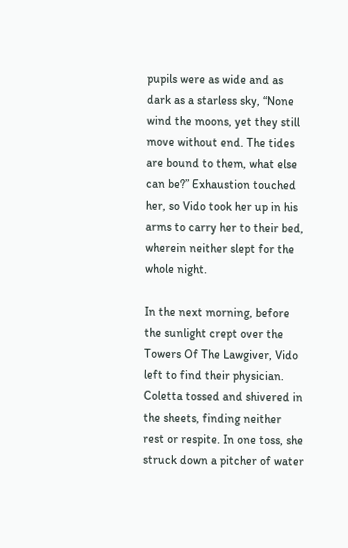pupils were as wide and as dark as a starless sky, “None wind the moons, yet they still move without end. The tides are bound to them, what else can be?” Exhaustion touched her, so Vido took her up in his arms to carry her to their bed, wherein neither slept for the whole night.

In the next morning, before the sunlight crept over the Towers Of The Lawgiver, Vido left to find their physician. Coletta tossed and shivered in the sheets, finding neither rest or respite. In one toss, she struck down a pitcher of water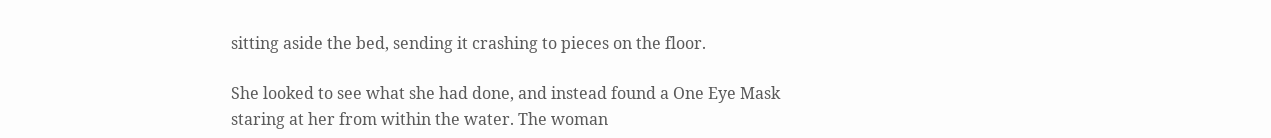sitting aside the bed, sending it crashing to pieces on the floor.

She looked to see what she had done, and instead found a One Eye Mask staring at her from within the water. The woman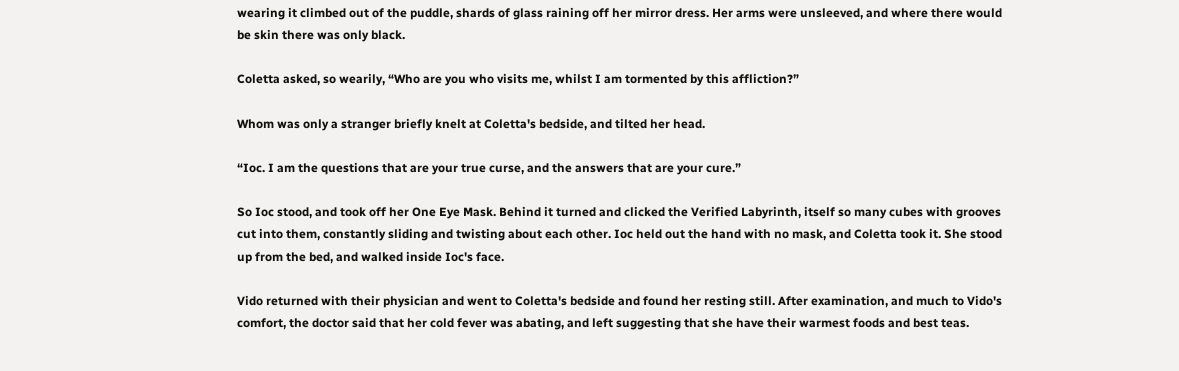wearing it climbed out of the puddle, shards of glass raining off her mirror dress. Her arms were unsleeved, and where there would be skin there was only black.

Coletta asked, so wearily, “Who are you who visits me, whilst I am tormented by this affliction?”

Whom was only a stranger briefly knelt at Coletta's bedside, and tilted her head.

“Ioc. I am the questions that are your true curse, and the answers that are your cure.”

So Ioc stood, and took off her One Eye Mask. Behind it turned and clicked the Verified Labyrinth, itself so many cubes with grooves cut into them, constantly sliding and twisting about each other. Ioc held out the hand with no mask, and Coletta took it. She stood up from the bed, and walked inside Ioc's face.

Vido returned with their physician and went to Coletta's bedside and found her resting still. After examination, and much to Vido's comfort, the doctor said that her cold fever was abating, and left suggesting that she have their warmest foods and best teas.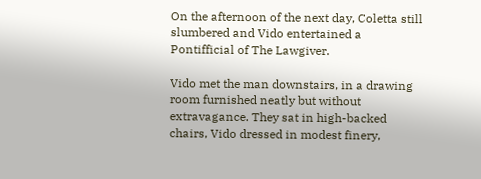On the afternoon of the next day, Coletta still slumbered and Vido entertained a Pontifficial of The Lawgiver.

Vido met the man downstairs, in a drawing room furnished neatly but without extravagance. They sat in high-backed chairs, Vido dressed in modest finery,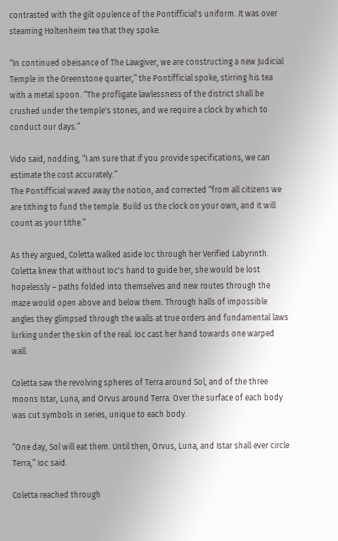contrasted with the gilt opulence of the Pontifficial's uniform. It was over steaming Holtenheim tea that they spoke.

“In continued obeisance of The Lawgiver, we are constructing a new Judicial Temple in the Greenstone quarter,” the Pontifficial spoke, stirring his tea with a metal spoon. “The profligate lawlessness of the district shall be crushed under the temple's stones, and we require a clock by which to conduct our days.”

Vido said, nodding, “I am sure that if you provide specifications, we can estimate the cost accurately.”
The Pontifficial waved away the notion, and corrected “from all citizens we are tithing to fund the temple. Build us the clock on your own, and it will count as your tithe.”

As they argued, Coletta walked aside Ioc through her Verified Labyrinth. Coletta knew that without Ioc's hand to guide her, she would be lost hopelessly – paths folded into themselves and new routes through the maze would open above and below them. Through halls of impossible angles they glimpsed through the walls at true orders and fundamental laws lurking under the skin of the real. Ioc cast her hand towards one warped wall.

Coletta saw the revolving spheres of Terra around Sol, and of the three moons Istar, Luna, and Orvus around Terra. Over the surface of each body was cut symbols in series, unique to each body.

“One day, Sol will eat them. Until then, Orvus, Luna, and Istar shall ever circle Terra,” Ioc said.

Coletta reached through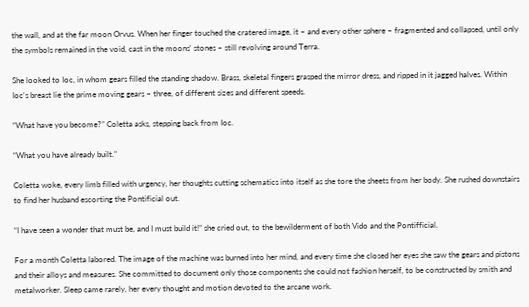the wall, and at the far moon Orvus. When her finger touched the cratered image, it – and every other sphere – fragmented and collapsed, until only the symbols remained in the void, cast in the moons' stones – still revolving around Terra.

She looked to Ioc, in whom gears filled the standing shadow. Brass, skeletal fingers grasped the mirror dress, and ripped in it jagged halves. Within Ioc's breast lie the prime moving gears – three, of different sizes and different speeds.

“What have you become?” Coletta asks, stepping back from Ioc.

“What you have already built.”

Coletta woke, every limb filled with urgency, her thoughts cutting schematics into itself as she tore the sheets from her body. She rushed downstairs to find her husband escorting the Pontificial out.

“I have seen a wonder that must be, and I must build it!” she cried out, to the bewilderment of both Vido and the Pontifficial.

For a month Coletta labored. The image of the machine was burned into her mind, and every time she closed her eyes she saw the gears and pistons and their alloys and measures. She committed to document only those components she could not fashion herself, to be constructed by smith and metalworker. Sleep came rarely, her every thought and motion devoted to the arcane work.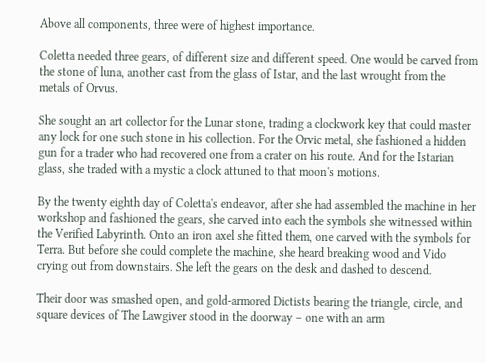Above all components, three were of highest importance.

Coletta needed three gears, of different size and different speed. One would be carved from the stone of luna, another cast from the glass of Istar, and the last wrought from the metals of Orvus.

She sought an art collector for the Lunar stone, trading a clockwork key that could master any lock for one such stone in his collection. For the Orvic metal, she fashioned a hidden gun for a trader who had recovered one from a crater on his route. And for the Istarian glass, she traded with a mystic a clock attuned to that moon's motions.

By the twenty eighth day of Coletta's endeavor, after she had assembled the machine in her workshop and fashioned the gears, she carved into each the symbols she witnessed within the Verified Labyrinth. Onto an iron axel she fitted them, one carved with the symbols for Terra. But before she could complete the machine, she heard breaking wood and Vido crying out from downstairs. She left the gears on the desk and dashed to descend.

Their door was smashed open, and gold-armored Dictists bearing the triangle, circle, and square devices of The Lawgiver stood in the doorway – one with an arm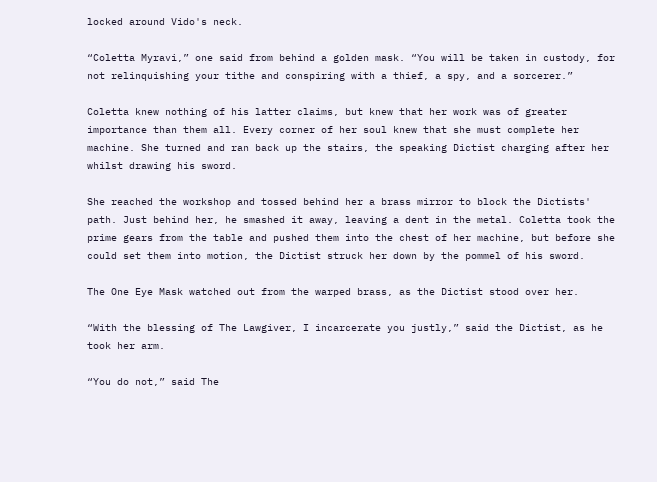locked around Vido's neck.

“Coletta Myravi,” one said from behind a golden mask. “You will be taken in custody, for not relinquishing your tithe and conspiring with a thief, a spy, and a sorcerer.”

Coletta knew nothing of his latter claims, but knew that her work was of greater importance than them all. Every corner of her soul knew that she must complete her machine. She turned and ran back up the stairs, the speaking Dictist charging after her whilst drawing his sword.

She reached the workshop and tossed behind her a brass mirror to block the Dictists' path. Just behind her, he smashed it away, leaving a dent in the metal. Coletta took the prime gears from the table and pushed them into the chest of her machine, but before she could set them into motion, the Dictist struck her down by the pommel of his sword.

The One Eye Mask watched out from the warped brass, as the Dictist stood over her.

“With the blessing of The Lawgiver, I incarcerate you justly,” said the Dictist, as he took her arm.

“You do not,” said The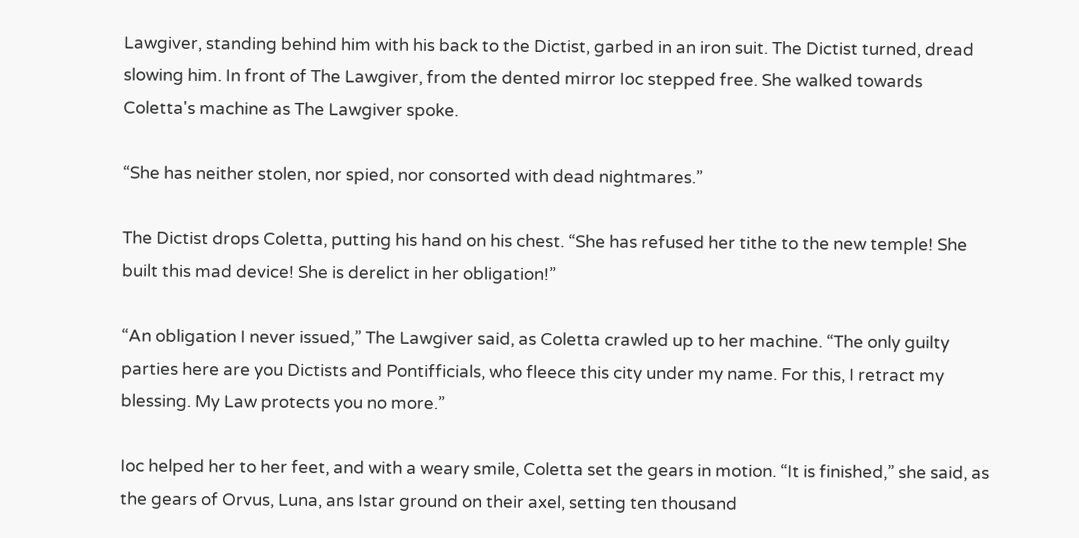Lawgiver, standing behind him with his back to the Dictist, garbed in an iron suit. The Dictist turned, dread slowing him. In front of The Lawgiver, from the dented mirror Ioc stepped free. She walked towards Coletta's machine as The Lawgiver spoke.

“She has neither stolen, nor spied, nor consorted with dead nightmares.”

The Dictist drops Coletta, putting his hand on his chest. “She has refused her tithe to the new temple! She built this mad device! She is derelict in her obligation!”

“An obligation I never issued,” The Lawgiver said, as Coletta crawled up to her machine. “The only guilty parties here are you Dictists and Pontifficials, who fleece this city under my name. For this, I retract my blessing. My Law protects you no more.”

Ioc helped her to her feet, and with a weary smile, Coletta set the gears in motion. “It is finished,” she said, as the gears of Orvus, Luna, ans Istar ground on their axel, setting ten thousand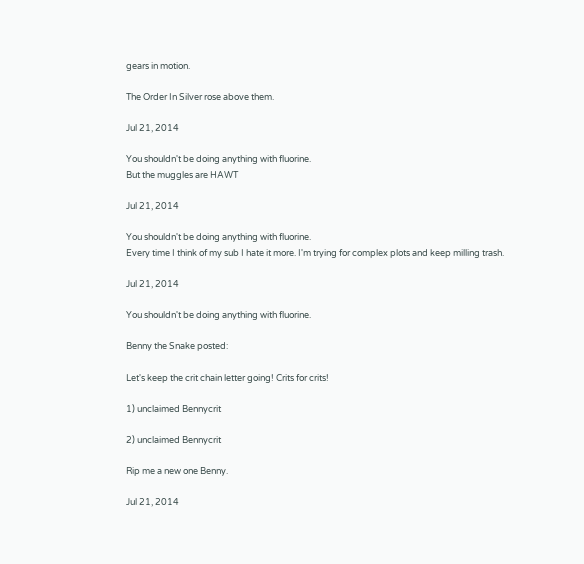gears in motion.

The Order In Silver rose above them.

Jul 21, 2014

You shouldn't be doing anything with fluorine.
But the muggles are HAWT

Jul 21, 2014

You shouldn't be doing anything with fluorine.
Every time I think of my sub I hate it more. I'm trying for complex plots and keep milling trash.

Jul 21, 2014

You shouldn't be doing anything with fluorine.

Benny the Snake posted:

Let's keep the crit chain letter going! Crits for crits!

1) unclaimed Bennycrit

2) unclaimed Bennycrit

Rip me a new one Benny.

Jul 21, 2014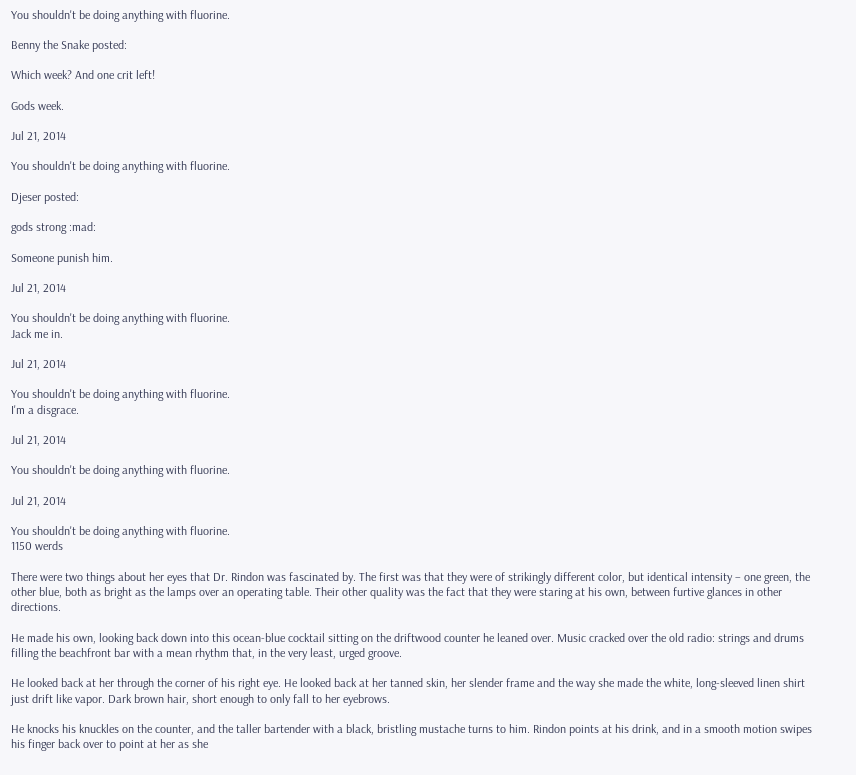You shouldn't be doing anything with fluorine.

Benny the Snake posted:

Which week? And one crit left!

Gods week.

Jul 21, 2014

You shouldn't be doing anything with fluorine.

Djeser posted:

gods strong :mad:

Someone punish him.

Jul 21, 2014

You shouldn't be doing anything with fluorine.
Jack me in.

Jul 21, 2014

You shouldn't be doing anything with fluorine.
I'm a disgrace.

Jul 21, 2014

You shouldn't be doing anything with fluorine.

Jul 21, 2014

You shouldn't be doing anything with fluorine.
1150 werds

There were two things about her eyes that Dr. Rindon was fascinated by. The first was that they were of strikingly different color, but identical intensity – one green, the other blue, both as bright as the lamps over an operating table. Their other quality was the fact that they were staring at his own, between furtive glances in other directions.

He made his own, looking back down into this ocean-blue cocktail sitting on the driftwood counter he leaned over. Music cracked over the old radio: strings and drums filling the beachfront bar with a mean rhythm that, in the very least, urged groove.

He looked back at her through the corner of his right eye. He looked back at her tanned skin, her slender frame and the way she made the white, long-sleeved linen shirt just drift like vapor. Dark brown hair, short enough to only fall to her eyebrows.

He knocks his knuckles on the counter, and the taller bartender with a black, bristling mustache turns to him. Rindon points at his drink, and in a smooth motion swipes his finger back over to point at her as she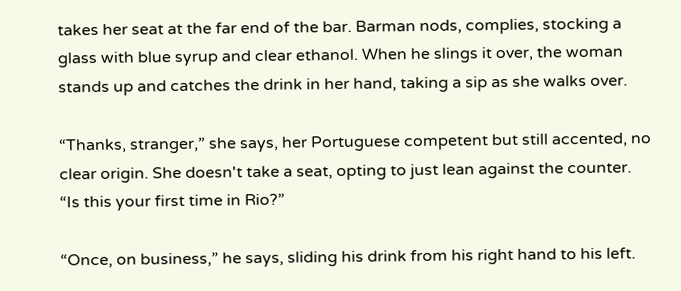takes her seat at the far end of the bar. Barman nods, complies, stocking a glass with blue syrup and clear ethanol. When he slings it over, the woman stands up and catches the drink in her hand, taking a sip as she walks over.

“Thanks, stranger,” she says, her Portuguese competent but still accented, no clear origin. She doesn't take a seat, opting to just lean against the counter. “Is this your first time in Rio?”

“Once, on business,” he says, sliding his drink from his right hand to his left.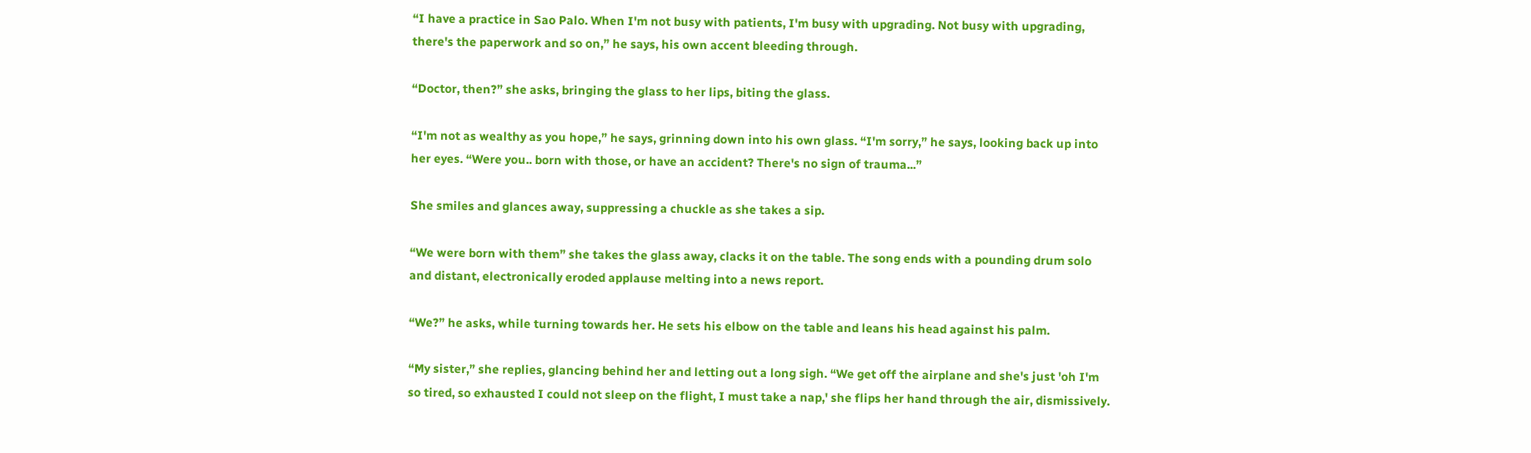“I have a practice in Sao Palo. When I'm not busy with patients, I'm busy with upgrading. Not busy with upgrading, there's the paperwork and so on,” he says, his own accent bleeding through.

“Doctor, then?” she asks, bringing the glass to her lips, biting the glass.

“I'm not as wealthy as you hope,” he says, grinning down into his own glass. “I'm sorry,” he says, looking back up into her eyes. “Were you.. born with those, or have an accident? There's no sign of trauma...”

She smiles and glances away, suppressing a chuckle as she takes a sip.

“We were born with them” she takes the glass away, clacks it on the table. The song ends with a pounding drum solo and distant, electronically eroded applause melting into a news report.

“We?” he asks, while turning towards her. He sets his elbow on the table and leans his head against his palm.

“My sister,” she replies, glancing behind her and letting out a long sigh. “We get off the airplane and she's just 'oh I'm so tired, so exhausted I could not sleep on the flight, I must take a nap,' she flips her hand through the air, dismissively.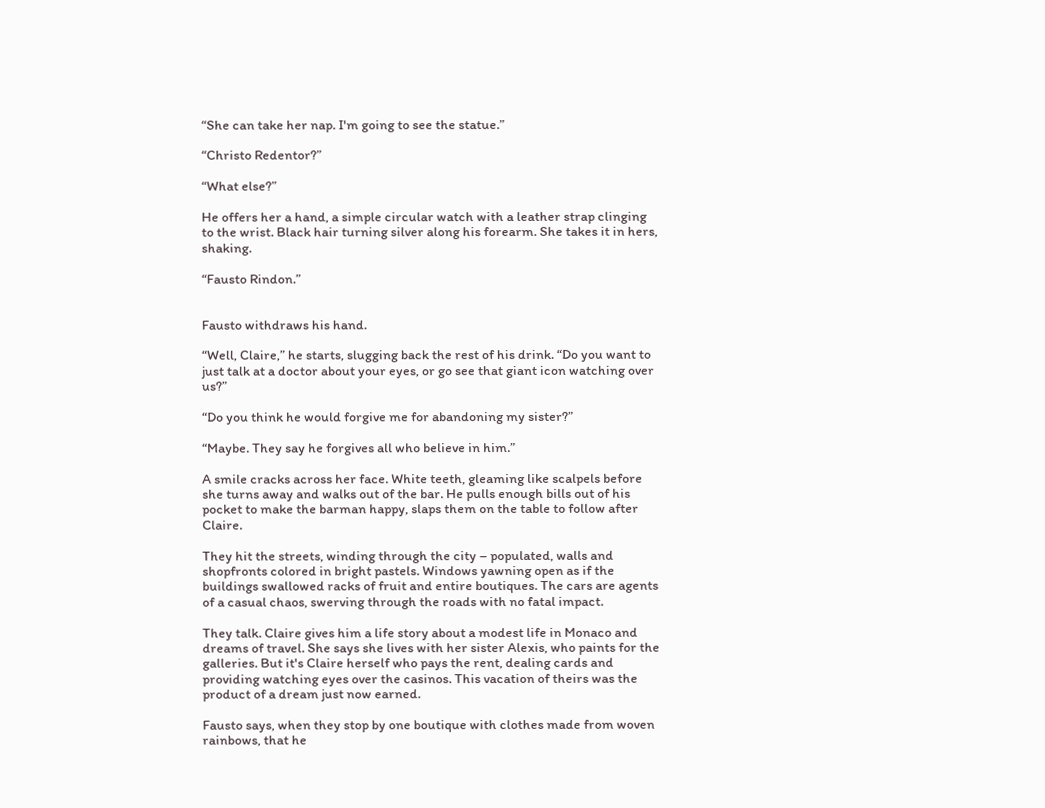“She can take her nap. I'm going to see the statue.”

“Christo Redentor?”

“What else?”

He offers her a hand, a simple circular watch with a leather strap clinging to the wrist. Black hair turning silver along his forearm. She takes it in hers, shaking.

“Fausto Rindon.”


Fausto withdraws his hand.

“Well, Claire,” he starts, slugging back the rest of his drink. “Do you want to just talk at a doctor about your eyes, or go see that giant icon watching over us?”

“Do you think he would forgive me for abandoning my sister?”

“Maybe. They say he forgives all who believe in him.”

A smile cracks across her face. White teeth, gleaming like scalpels before she turns away and walks out of the bar. He pulls enough bills out of his pocket to make the barman happy, slaps them on the table to follow after Claire.

They hit the streets, winding through the city – populated, walls and shopfronts colored in bright pastels. Windows yawning open as if the buildings swallowed racks of fruit and entire boutiques. The cars are agents of a casual chaos, swerving through the roads with no fatal impact.

They talk. Claire gives him a life story about a modest life in Monaco and dreams of travel. She says she lives with her sister Alexis, who paints for the galleries. But it's Claire herself who pays the rent, dealing cards and providing watching eyes over the casinos. This vacation of theirs was the product of a dream just now earned.

Fausto says, when they stop by one boutique with clothes made from woven rainbows, that he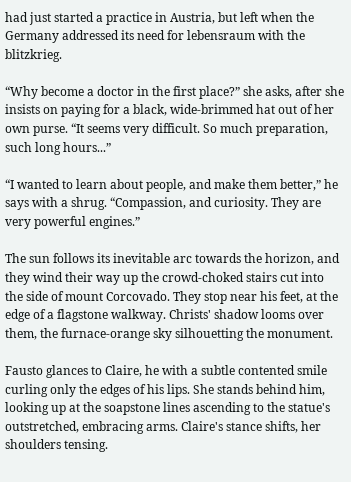had just started a practice in Austria, but left when the Germany addressed its need for lebensraum with the blitzkrieg.

“Why become a doctor in the first place?” she asks, after she insists on paying for a black, wide-brimmed hat out of her own purse. “It seems very difficult. So much preparation, such long hours...”

“I wanted to learn about people, and make them better,” he says with a shrug. “Compassion, and curiosity. They are very powerful engines.”

The sun follows its inevitable arc towards the horizon, and they wind their way up the crowd-choked stairs cut into the side of mount Corcovado. They stop near his feet, at the edge of a flagstone walkway. Christs' shadow looms over them, the furnace-orange sky silhouetting the monument.

Fausto glances to Claire, he with a subtle contented smile curling only the edges of his lips. She stands behind him, looking up at the soapstone lines ascending to the statue's outstretched, embracing arms. Claire's stance shifts, her shoulders tensing.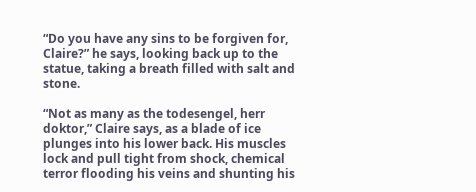“Do you have any sins to be forgiven for, Claire?” he says, looking back up to the statue, taking a breath filled with salt and stone.

“Not as many as the todesengel, herr doktor,” Claire says, as a blade of ice plunges into his lower back. His muscles lock and pull tight from shock, chemical terror flooding his veins and shunting his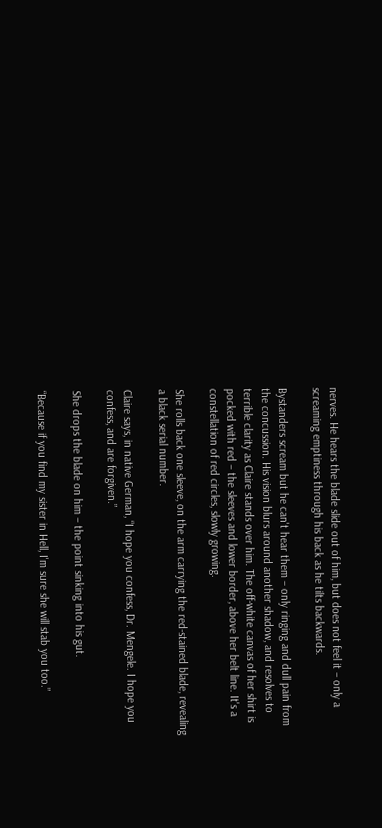nerves. He hears the blade slide out of him, but does not feel it – only a screaming emptiness through his back as he tilts backwards.

Bystanders scream but he can't hear them – only ringing and dull pain from the concussion. His vision blurs around another shadow, and resolves to terrible clarity as Claire stands over him. The off-white canvas of her shirt is pocked with red – the sleeves and lower border, above her belt line. It's a constellation of red circles, slowly growing.

She rolls back one sleeve, on the arm carrying the red-stained blade, revealing a black serial number.

Claire says, in native German, “I hope you confess, Dr. Mengele. I hope you confess, and are forgiven.”

She drops the blade on him – the point sinking into his gut.

“Because if you find my sister in Hell, I'm sure she will stab you too.”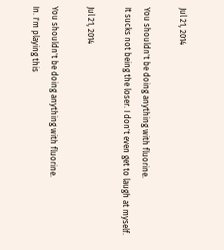Jul 21, 2014

You shouldn't be doing anything with fluorine.
It sucks not being the loser. I don't even get to laugh at myself.

Jul 21, 2014

You shouldn't be doing anything with fluorine.
In. I'm playing this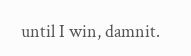until I win, damnit.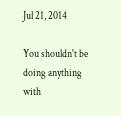Jul 21, 2014

You shouldn't be doing anything with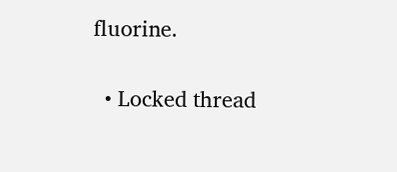fluorine.

  • Locked thread